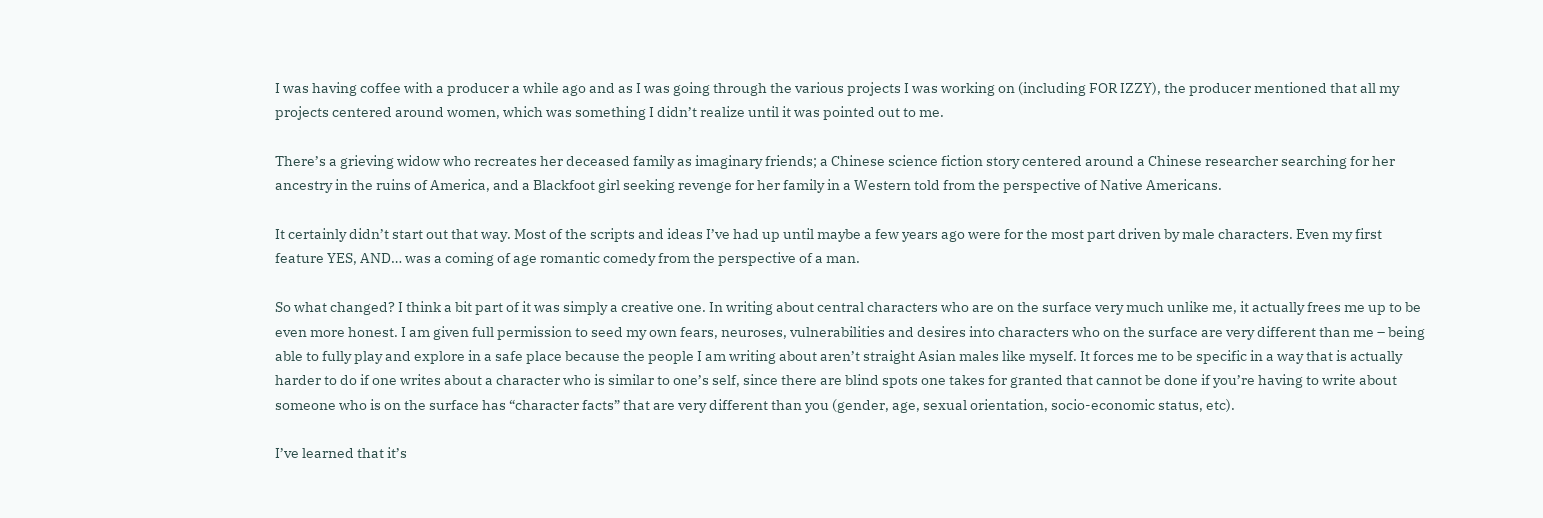I was having coffee with a producer a while ago and as I was going through the various projects I was working on (including FOR IZZY), the producer mentioned that all my projects centered around women, which was something I didn’t realize until it was pointed out to me.

There’s a grieving widow who recreates her deceased family as imaginary friends; a Chinese science fiction story centered around a Chinese researcher searching for her ancestry in the ruins of America, and a Blackfoot girl seeking revenge for her family in a Western told from the perspective of Native Americans.

It certainly didn’t start out that way. Most of the scripts and ideas I’ve had up until maybe a few years ago were for the most part driven by male characters. Even my first feature YES, AND… was a coming of age romantic comedy from the perspective of a man.

So what changed? I think a bit part of it was simply a creative one. In writing about central characters who are on the surface very much unlike me, it actually frees me up to be even more honest. I am given full permission to seed my own fears, neuroses, vulnerabilities and desires into characters who on the surface are very different than me – being able to fully play and explore in a safe place because the people I am writing about aren’t straight Asian males like myself. It forces me to be specific in a way that is actually harder to do if one writes about a character who is similar to one’s self, since there are blind spots one takes for granted that cannot be done if you’re having to write about someone who is on the surface has “character facts” that are very different than you (gender, age, sexual orientation, socio-economic status, etc).

I’ve learned that it’s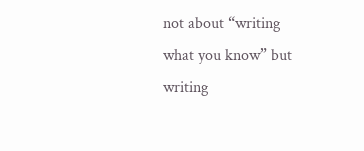not about “writing what you know” but writing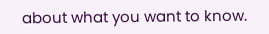about what you want to know.